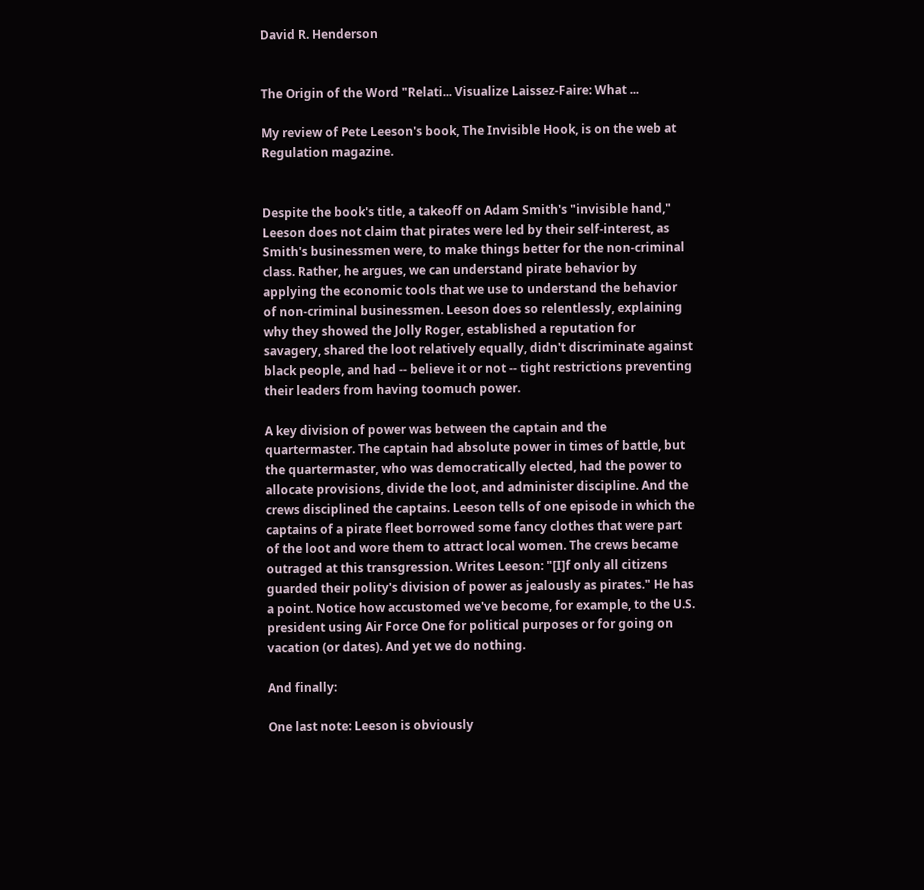David R. Henderson


The Origin of the Word "Relati... Visualize Laissez-Faire: What ...

My review of Pete Leeson's book, The Invisible Hook, is on the web at Regulation magazine.


Despite the book's title, a takeoff on Adam Smith's "invisible hand," Leeson does not claim that pirates were led by their self-interest, as Smith's businessmen were, to make things better for the non-criminal class. Rather, he argues, we can understand pirate behavior by applying the economic tools that we use to understand the behavior of non-criminal businessmen. Leeson does so relentlessly, explaining why they showed the Jolly Roger, established a reputation for savagery, shared the loot relatively equally, didn't discriminate against black people, and had -- believe it or not -- tight restrictions preventing their leaders from having toomuch power.

A key division of power was between the captain and the quartermaster. The captain had absolute power in times of battle, but the quartermaster, who was democratically elected, had the power to allocate provisions, divide the loot, and administer discipline. And the crews disciplined the captains. Leeson tells of one episode in which the captains of a pirate fleet borrowed some fancy clothes that were part of the loot and wore them to attract local women. The crews became outraged at this transgression. Writes Leeson: "[I]f only all citizens guarded their polity's division of power as jealously as pirates." He has a point. Notice how accustomed we've become, for example, to the U.S. president using Air Force One for political purposes or for going on vacation (or dates). And yet we do nothing.

And finally:

One last note: Leeson is obviously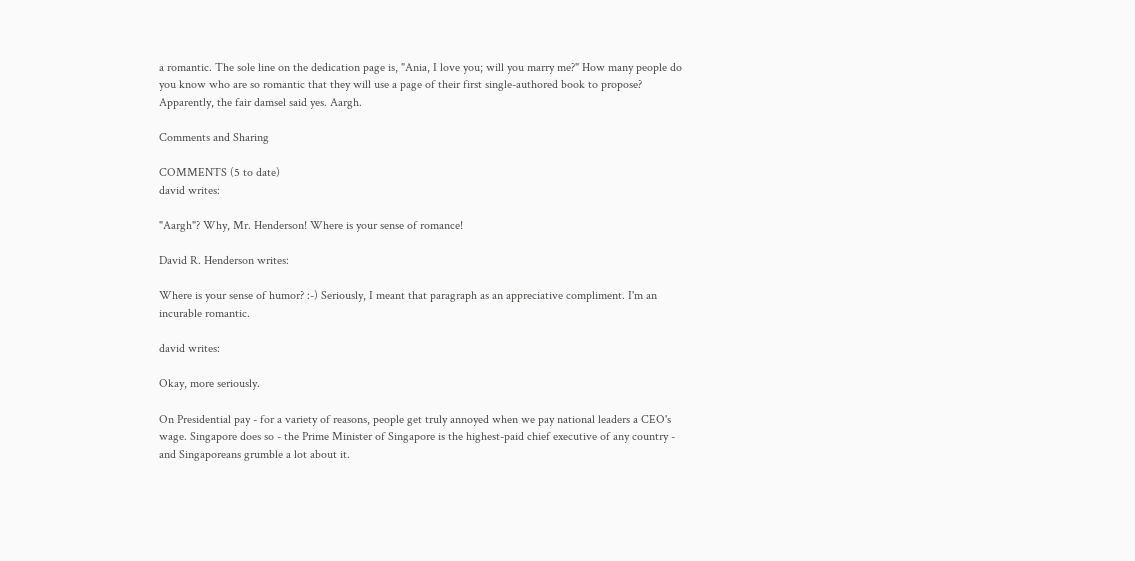a romantic. The sole line on the dedication page is, "Ania, I love you; will you marry me?" How many people do you know who are so romantic that they will use a page of their first single-authored book to propose? Apparently, the fair damsel said yes. Aargh.

Comments and Sharing

COMMENTS (5 to date)
david writes:

"Aargh"? Why, Mr. Henderson! Where is your sense of romance!

David R. Henderson writes:

Where is your sense of humor? :-) Seriously, I meant that paragraph as an appreciative compliment. I'm an incurable romantic.

david writes:

Okay, more seriously.

On Presidential pay - for a variety of reasons, people get truly annoyed when we pay national leaders a CEO's wage. Singapore does so - the Prime Minister of Singapore is the highest-paid chief executive of any country - and Singaporeans grumble a lot about it.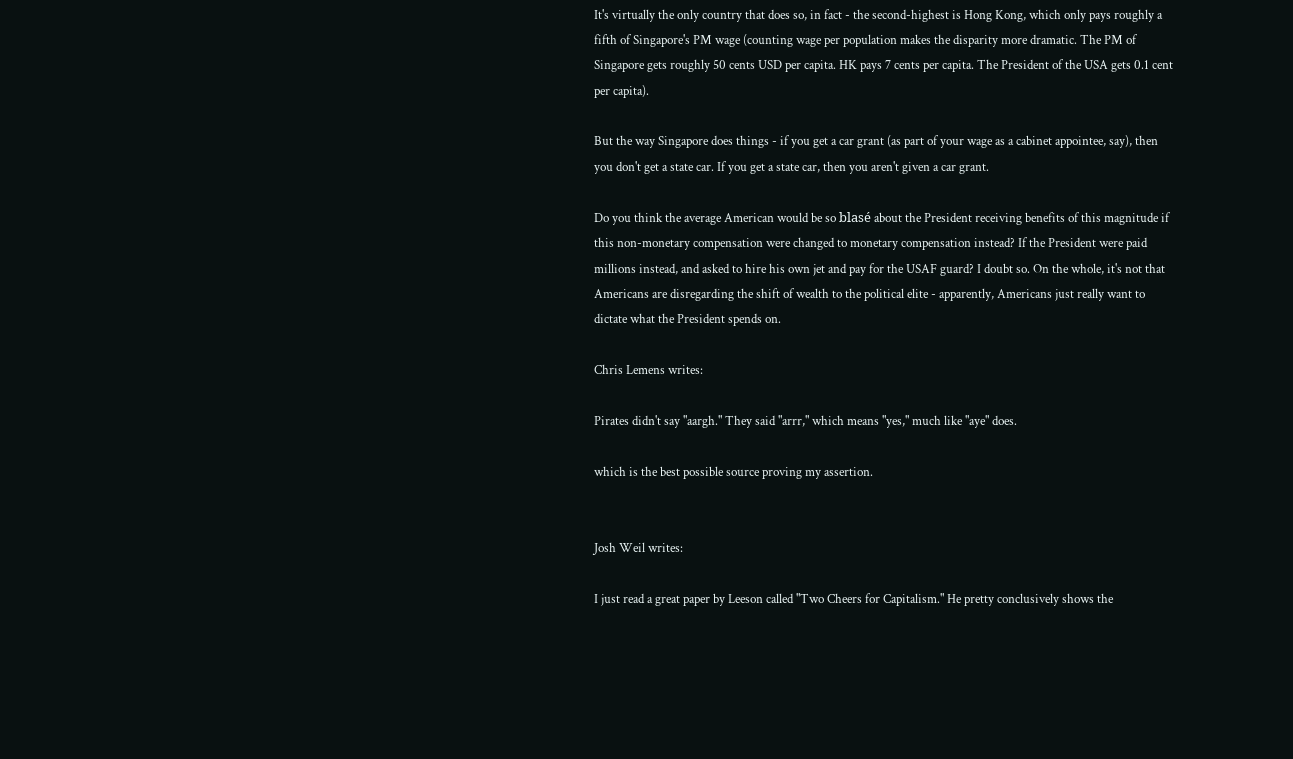It's virtually the only country that does so, in fact - the second-highest is Hong Kong, which only pays roughly a fifth of Singapore's PM wage (counting wage per population makes the disparity more dramatic. The PM of Singapore gets roughly 50 cents USD per capita. HK pays 7 cents per capita. The President of the USA gets 0.1 cent per capita).

But the way Singapore does things - if you get a car grant (as part of your wage as a cabinet appointee, say), then you don't get a state car. If you get a state car, then you aren't given a car grant.

Do you think the average American would be so blasé about the President receiving benefits of this magnitude if this non-monetary compensation were changed to monetary compensation instead? If the President were paid millions instead, and asked to hire his own jet and pay for the USAF guard? I doubt so. On the whole, it's not that Americans are disregarding the shift of wealth to the political elite - apparently, Americans just really want to dictate what the President spends on.

Chris Lemens writes:

Pirates didn't say "aargh." They said "arrr," which means "yes," much like "aye" does.

which is the best possible source proving my assertion.


Josh Weil writes:

I just read a great paper by Leeson called "Two Cheers for Capitalism." He pretty conclusively shows the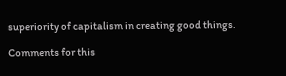superiority of capitalism in creating good things.

Comments for this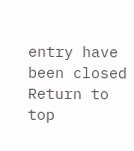entry have been closed
Return to top